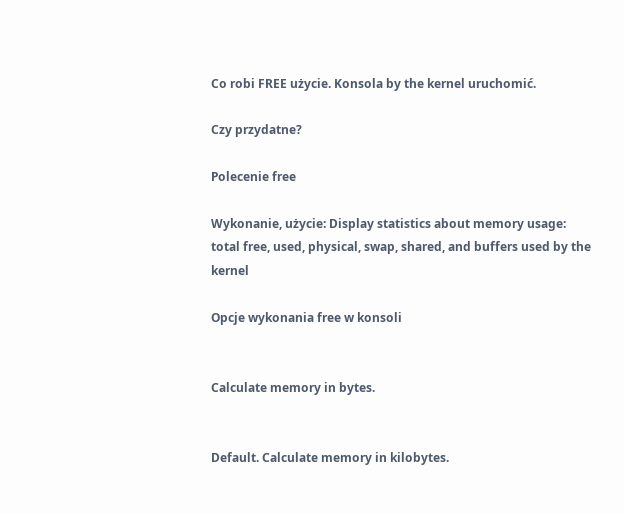Co robi FREE użycie. Konsola by the kernel uruchomić.

Czy przydatne?

Polecenie free

Wykonanie, użycie: Display statistics about memory usage: total free, used, physical, swap, shared, and buffers used by the kernel

Opcje wykonania free w konsoli


Calculate memory in bytes.


Default. Calculate memory in kilobytes.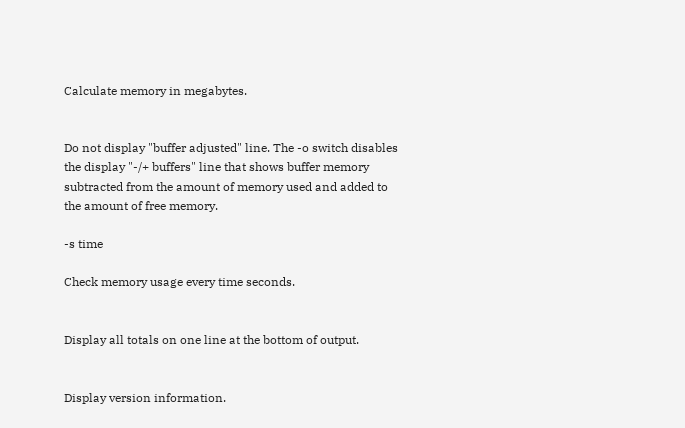Calculate memory in megabytes.


Do not display "buffer adjusted" line. The -o switch disables the display "-/+ buffers" line that shows buffer memory subtracted from the amount of memory used and added to the amount of free memory.

-s time

Check memory usage every time seconds.


Display all totals on one line at the bottom of output.


Display version information.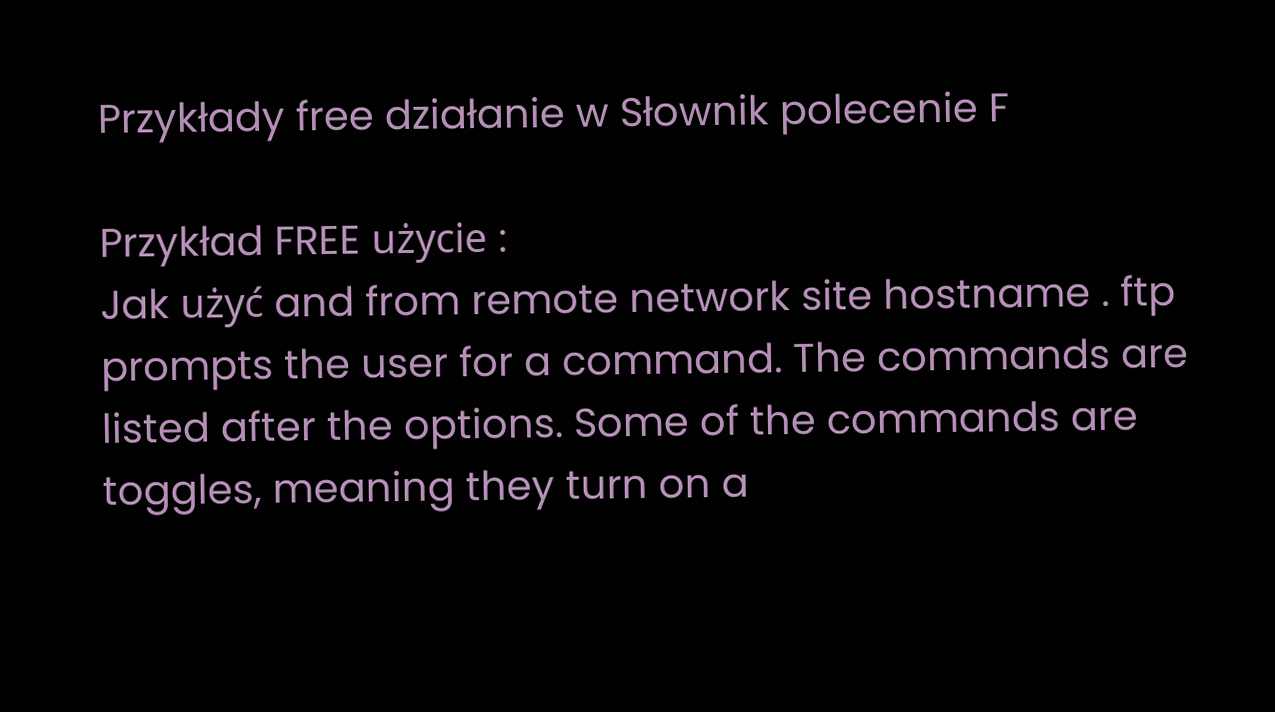Przykłady free działanie w Słownik polecenie F

Przykład FREE użycie :
Jak użyć and from remote network site hostname . ftp prompts the user for a command. The commands are listed after the options. Some of the commands are toggles, meaning they turn on a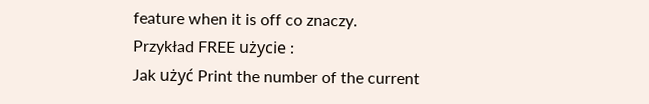feature when it is off co znaczy.
Przykład FREE użycie :
Jak użyć Print the number of the current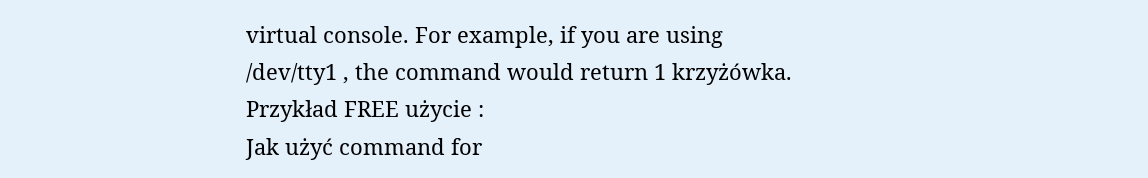virtual console. For example, if you are using /dev/tty1 , the command would return 1 krzyżówka.
Przykład FREE użycie :
Jak użyć command for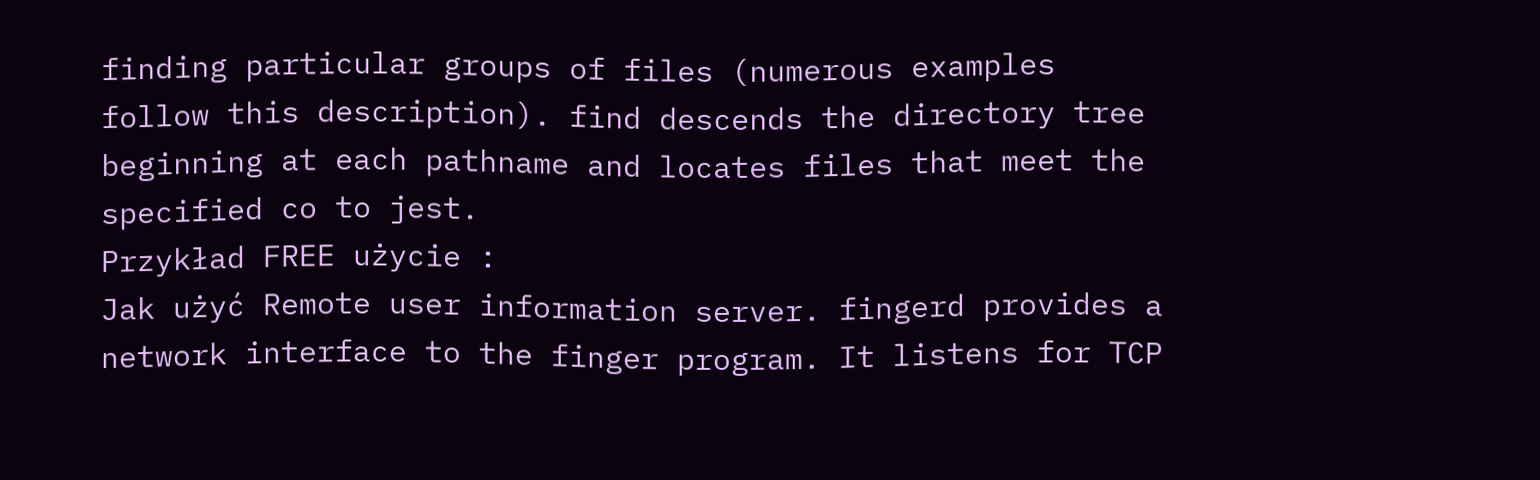finding particular groups of files (numerous examples follow this description). find descends the directory tree beginning at each pathname and locates files that meet the specified co to jest.
Przykład FREE użycie :
Jak użyć Remote user information server. fingerd provides a network interface to the finger program. It listens for TCP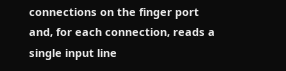connections on the finger port and, for each connection, reads a single input line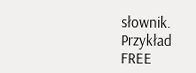słownik.
Przykład FREE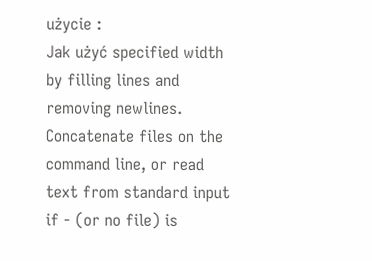użycie :
Jak użyć specified width by filling lines and removing newlines. Concatenate files on the command line, or read text from standard input if - (or no file) is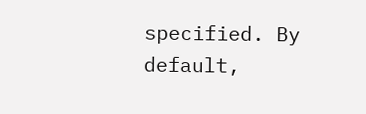specified. By default,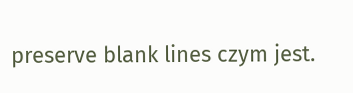preserve blank lines czym jest.